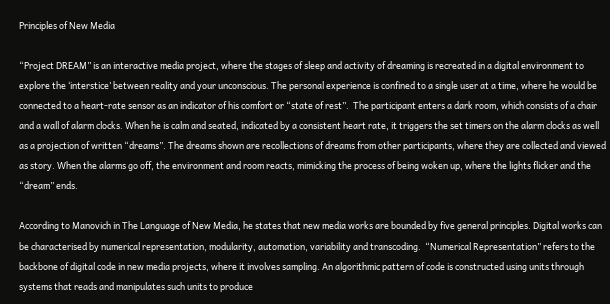Principles of New Media

“Project DREAM” is an interactive media project, where the stages of sleep and activity of dreaming is recreated in a digital environment to explore the ‘interstice’ between reality and your unconscious. The personal experience is confined to a single user at a time, where he would be connected to a heart-rate sensor as an indicator of his comfort or “state of rest”.  The participant enters a dark room, which consists of a chair and a wall of alarm clocks. When he is calm and seated, indicated by a consistent heart rate, it triggers the set timers on the alarm clocks as well as a projection of written “dreams”. The dreams shown are recollections of dreams from other participants, where they are collected and viewed as story. When the alarms go off, the environment and room reacts, mimicking the process of being woken up, where the lights flicker and the “dream” ends.

According to Manovich in The Language of New Media, he states that new media works are bounded by five general principles. Digital works can be characterised by numerical representation, modularity, automation, variability and transcoding.  “Numerical Representation” refers to the backbone of digital code in new media projects, where it involves sampling. An algorithmic pattern of code is constructed using units through systems that reads and manipulates such units to produce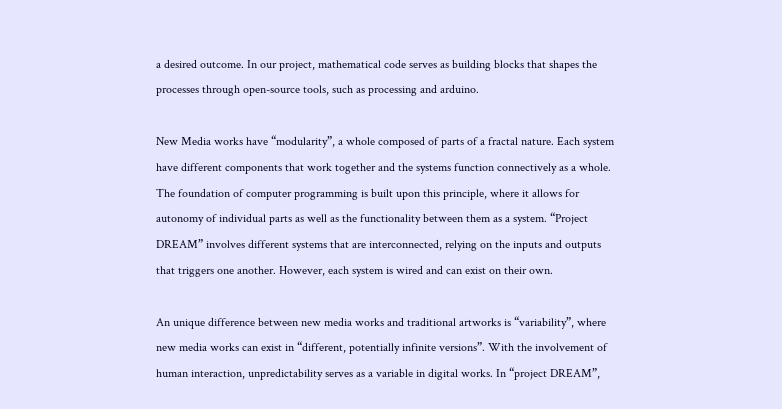a desired outcome. In our project, mathematical code serves as building blocks that shapes the processes through open-source tools, such as processing and arduino.

New Media works have “modularity”, a whole composed of parts of a fractal nature. Each system have different components that work together and the systems function connectively as a whole. The foundation of computer programming is built upon this principle, where it allows for autonomy of individual parts as well as the functionality between them as a system. “Project DREAM” involves different systems that are interconnected, relying on the inputs and outputs that triggers one another. However, each system is wired and can exist on their own.

An unique difference between new media works and traditional artworks is “variability”, where new media works can exist in “different, potentially infinite versions”. With the involvement of human interaction, unpredictability serves as a variable in digital works. In “project DREAM”,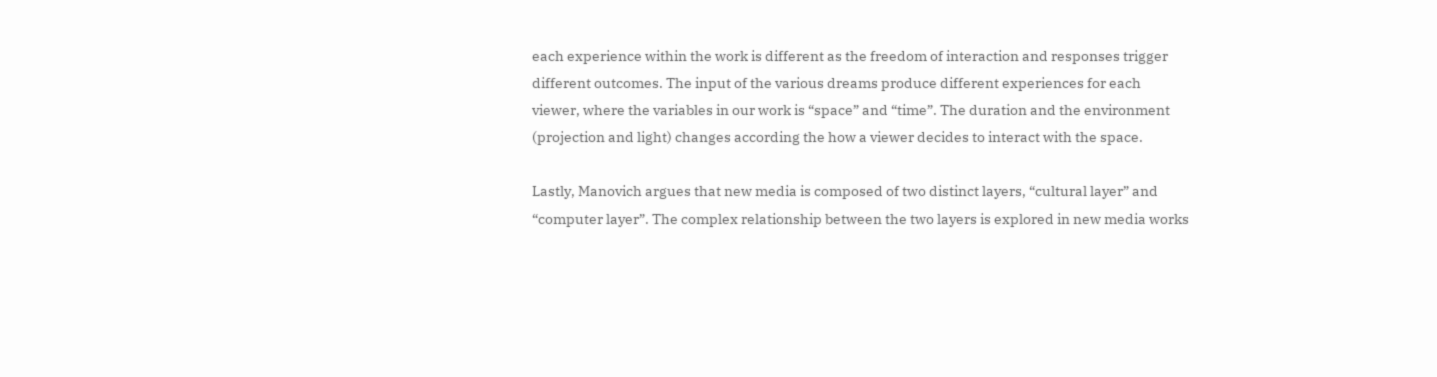each experience within the work is different as the freedom of interaction and responses trigger different outcomes. The input of the various dreams produce different experiences for each viewer, where the variables in our work is “space” and “time”. The duration and the environment (projection and light) changes according the how a viewer decides to interact with the space.

Lastly, Manovich argues that new media is composed of two distinct layers, “cultural layer” and “computer layer”. The complex relationship between the two layers is explored in new media works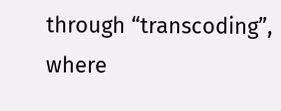through “transcoding”, where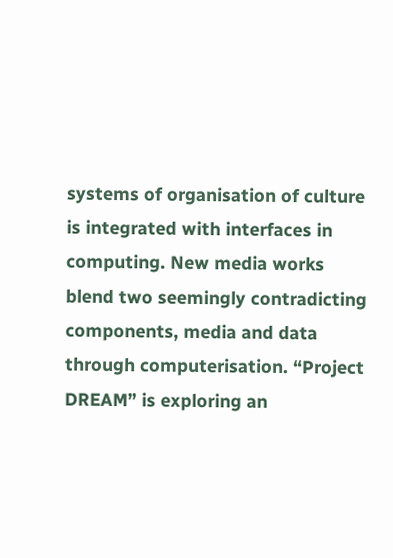systems of organisation of culture is integrated with interfaces in computing. New media works blend two seemingly contradicting components, media and data through computerisation. “Project DREAM” is exploring an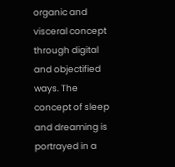organic and visceral concept through digital and objectified ways. The concept of sleep and dreaming is portrayed in a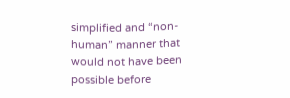simplified and “non-human” manner that would not have been possible before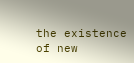the existence of new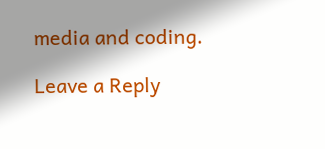media and coding.

Leave a Reply